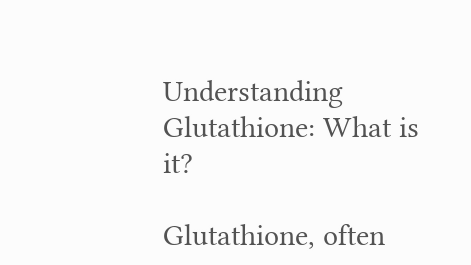Understanding Glutathione: What is it?

Glutathione, often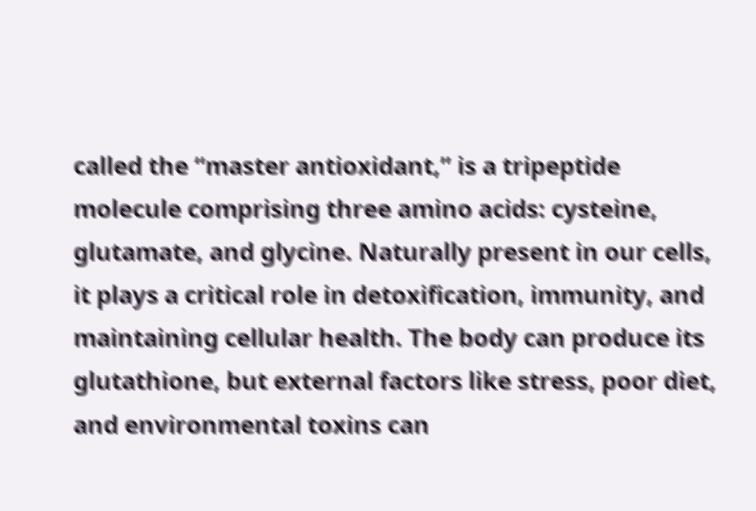called the “master antioxidant,” is a tripeptide molecule comprising three amino acids: cysteine, glutamate, and glycine. Naturally present in our cells, it plays a critical role in detoxification, immunity, and maintaining cellular health. The body can produce its glutathione, but external factors like stress, poor diet, and environmental toxins can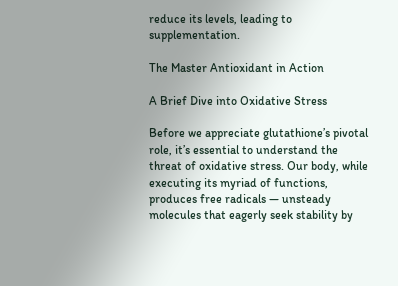reduce its levels, leading to supplementation.

The Master Antioxidant in Action

A Brief Dive into Oxidative Stress

Before we appreciate glutathione’s pivotal role, it’s essential to understand the threat of oxidative stress. Our body, while executing its myriad of functions, produces free radicals — unsteady molecules that eagerly seek stability by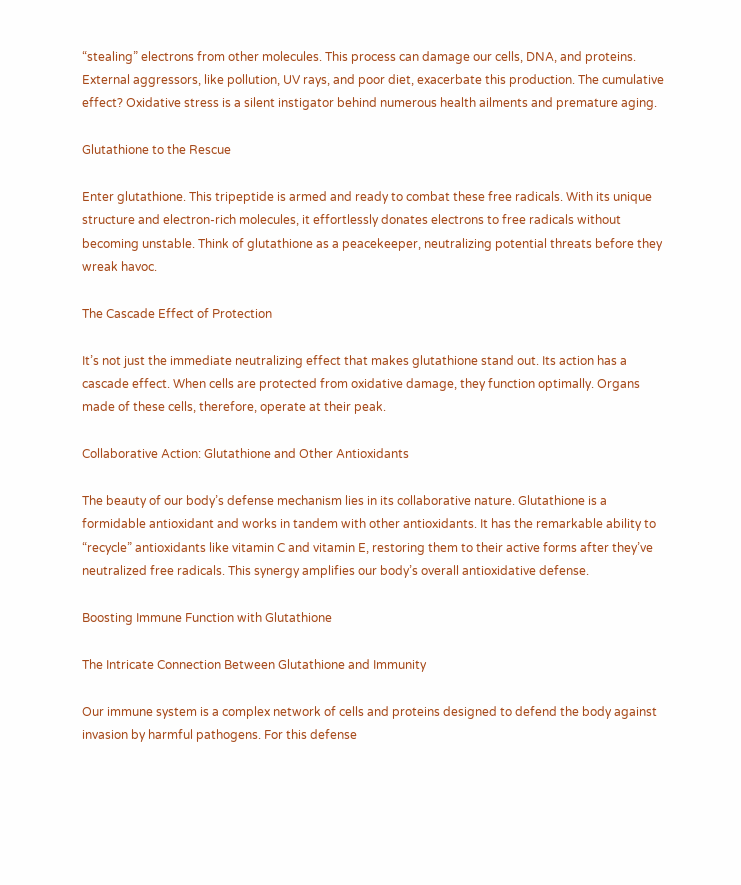“stealing” electrons from other molecules. This process can damage our cells, DNA, and proteins. External aggressors, like pollution, UV rays, and poor diet, exacerbate this production. The cumulative effect? Oxidative stress is a silent instigator behind numerous health ailments and premature aging.

Glutathione to the Rescue

Enter glutathione. This tripeptide is armed and ready to combat these free radicals. With its unique structure and electron-rich molecules, it effortlessly donates electrons to free radicals without becoming unstable. Think of glutathione as a peacekeeper, neutralizing potential threats before they wreak havoc.

The Cascade Effect of Protection

It’s not just the immediate neutralizing effect that makes glutathione stand out. Its action has a cascade effect. When cells are protected from oxidative damage, they function optimally. Organs made of these cells, therefore, operate at their peak.

Collaborative Action: Glutathione and Other Antioxidants

The beauty of our body’s defense mechanism lies in its collaborative nature. Glutathione is a formidable antioxidant and works in tandem with other antioxidants. It has the remarkable ability to “recycle” antioxidants like vitamin C and vitamin E, restoring them to their active forms after they’ve neutralized free radicals. This synergy amplifies our body’s overall antioxidative defense.

Boosting Immune Function with Glutathione

The Intricate Connection Between Glutathione and Immunity

Our immune system is a complex network of cells and proteins designed to defend the body against invasion by harmful pathogens. For this defense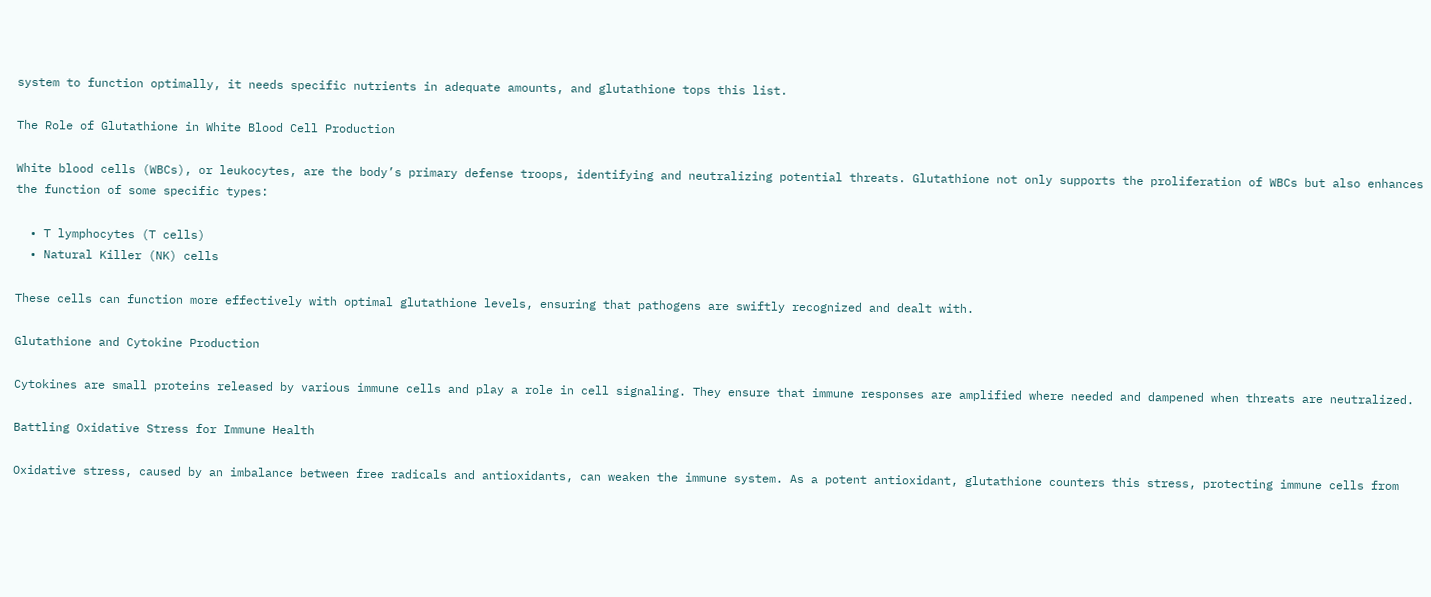system to function optimally, it needs specific nutrients in adequate amounts, and glutathione tops this list.

The Role of Glutathione in White Blood Cell Production

White blood cells (WBCs), or leukocytes, are the body’s primary defense troops, identifying and neutralizing potential threats. Glutathione not only supports the proliferation of WBCs but also enhances the function of some specific types:

  • T lymphocytes (T cells)
  • Natural Killer (NK) cells

These cells can function more effectively with optimal glutathione levels, ensuring that pathogens are swiftly recognized and dealt with.

Glutathione and Cytokine Production

Cytokines are small proteins released by various immune cells and play a role in cell signaling. They ensure that immune responses are amplified where needed and dampened when threats are neutralized.

Battling Oxidative Stress for Immune Health

Oxidative stress, caused by an imbalance between free radicals and antioxidants, can weaken the immune system. As a potent antioxidant, glutathione counters this stress, protecting immune cells from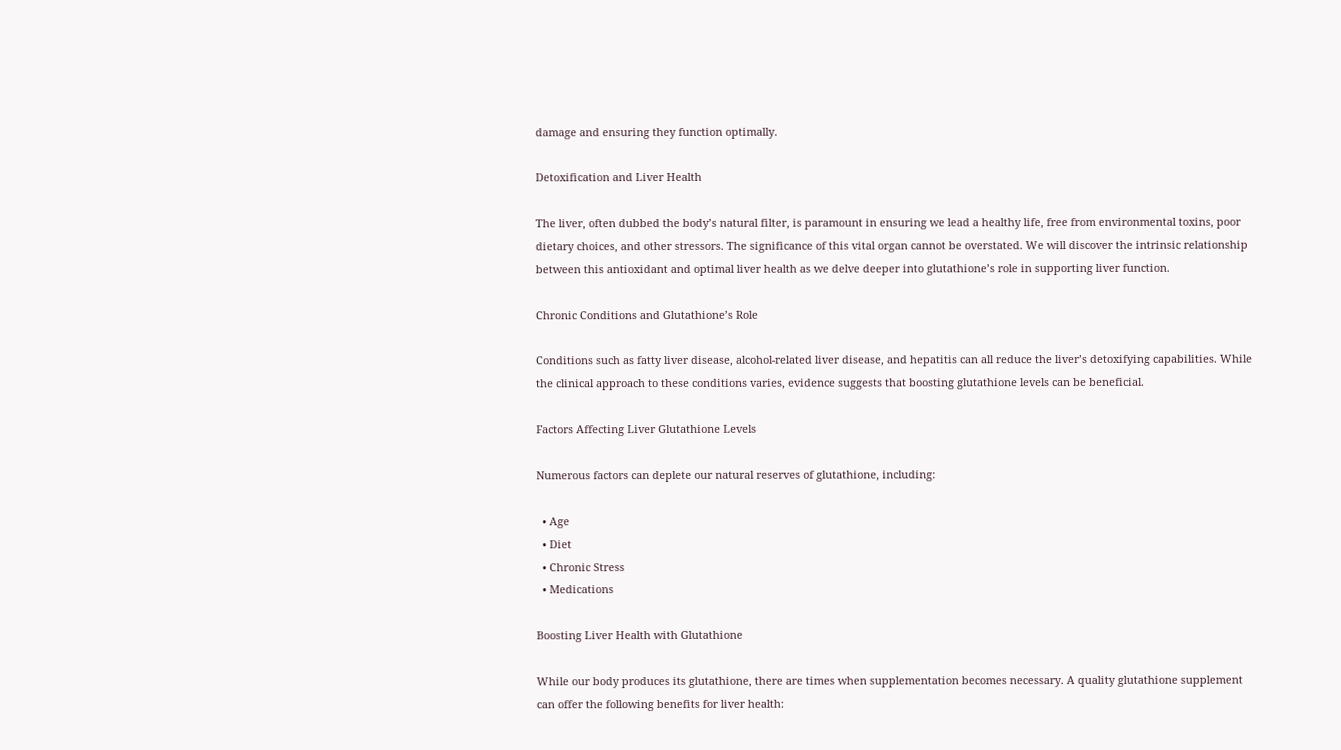damage and ensuring they function optimally.

Detoxification and Liver Health

The liver, often dubbed the body’s natural filter, is paramount in ensuring we lead a healthy life, free from environmental toxins, poor dietary choices, and other stressors. The significance of this vital organ cannot be overstated. We will discover the intrinsic relationship between this antioxidant and optimal liver health as we delve deeper into glutathione’s role in supporting liver function.

Chronic Conditions and Glutathione’s Role

Conditions such as fatty liver disease, alcohol-related liver disease, and hepatitis can all reduce the liver’s detoxifying capabilities. While the clinical approach to these conditions varies, evidence suggests that boosting glutathione levels can be beneficial.

Factors Affecting Liver Glutathione Levels

Numerous factors can deplete our natural reserves of glutathione, including:

  • Age
  • Diet
  • Chronic Stress
  • Medications

Boosting Liver Health with Glutathione

While our body produces its glutathione, there are times when supplementation becomes necessary. A quality glutathione supplement can offer the following benefits for liver health: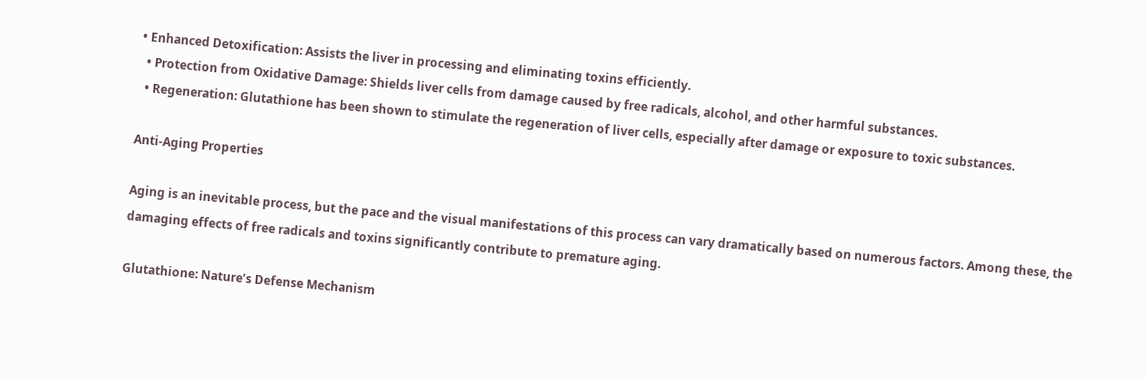• Enhanced Detoxification: Assists the liver in processing and eliminating toxins efficiently.
  • Protection from Oxidative Damage: Shields liver cells from damage caused by free radicals, alcohol, and other harmful substances.
  • Regeneration: Glutathione has been shown to stimulate the regeneration of liver cells, especially after damage or exposure to toxic substances.

Anti-Aging Properties

Aging is an inevitable process, but the pace and the visual manifestations of this process can vary dramatically based on numerous factors. Among these, the damaging effects of free radicals and toxins significantly contribute to premature aging.

Glutathione: Nature’s Defense Mechanism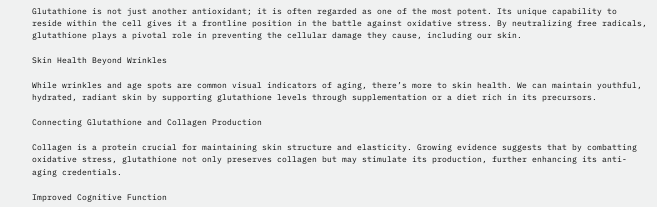Glutathione is not just another antioxidant; it is often regarded as one of the most potent. Its unique capability to reside within the cell gives it a frontline position in the battle against oxidative stress. By neutralizing free radicals, glutathione plays a pivotal role in preventing the cellular damage they cause, including our skin.

Skin Health Beyond Wrinkles

While wrinkles and age spots are common visual indicators of aging, there’s more to skin health. We can maintain youthful, hydrated, radiant skin by supporting glutathione levels through supplementation or a diet rich in its precursors.

Connecting Glutathione and Collagen Production

Collagen is a protein crucial for maintaining skin structure and elasticity. Growing evidence suggests that by combatting oxidative stress, glutathione not only preserves collagen but may stimulate its production, further enhancing its anti-aging credentials.

Improved Cognitive Function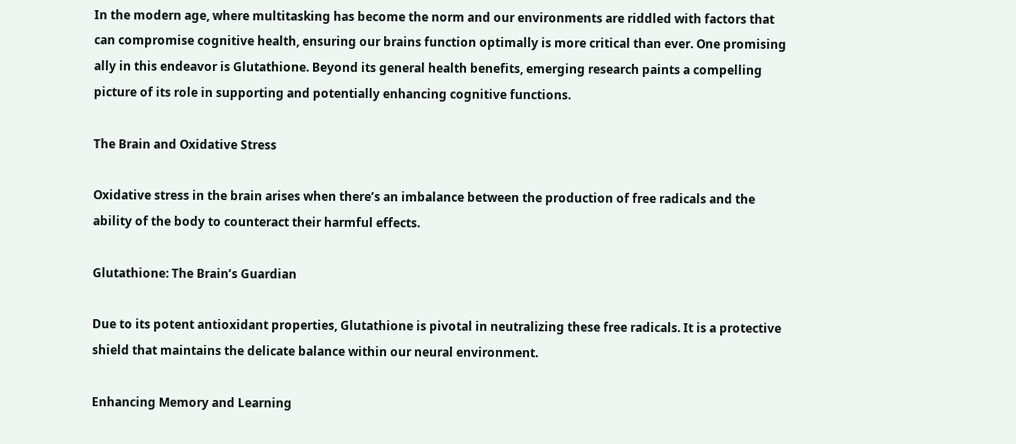In the modern age, where multitasking has become the norm and our environments are riddled with factors that can compromise cognitive health, ensuring our brains function optimally is more critical than ever. One promising ally in this endeavor is Glutathione. Beyond its general health benefits, emerging research paints a compelling picture of its role in supporting and potentially enhancing cognitive functions.

The Brain and Oxidative Stress

Oxidative stress in the brain arises when there’s an imbalance between the production of free radicals and the ability of the body to counteract their harmful effects.

Glutathione: The Brain’s Guardian

Due to its potent antioxidant properties, Glutathione is pivotal in neutralizing these free radicals. It is a protective shield that maintains the delicate balance within our neural environment.

Enhancing Memory and Learning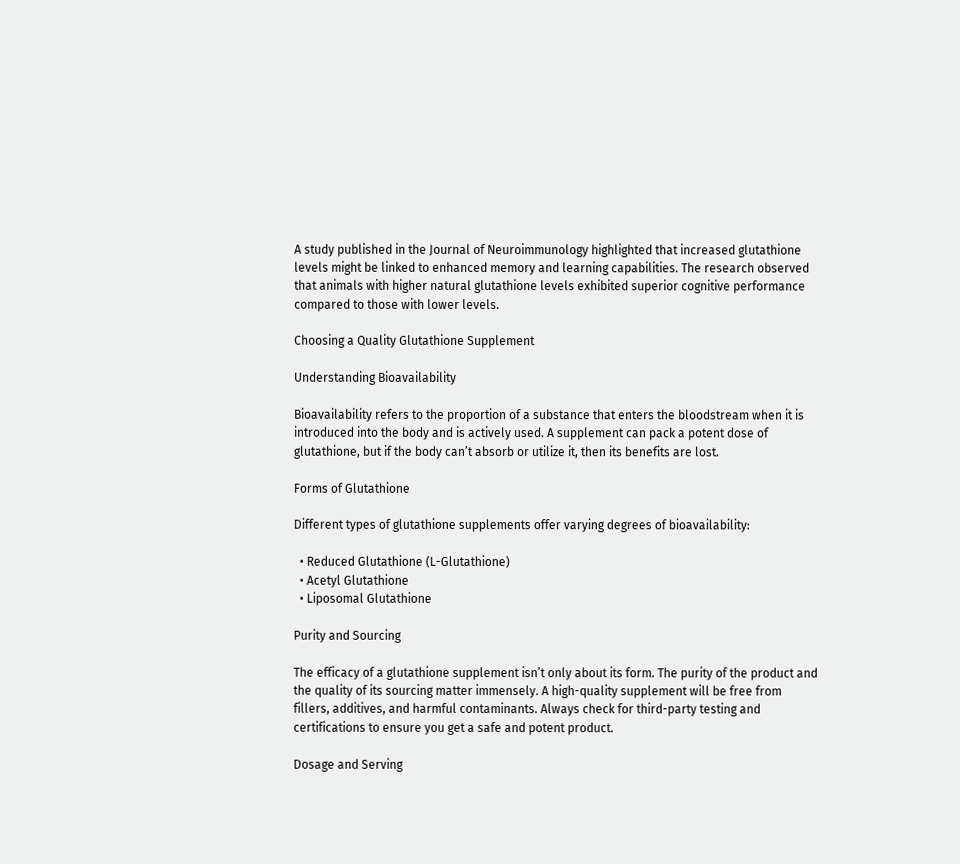A study published in the Journal of Neuroimmunology highlighted that increased glutathione levels might be linked to enhanced memory and learning capabilities. The research observed that animals with higher natural glutathione levels exhibited superior cognitive performance compared to those with lower levels.

Choosing a Quality Glutathione Supplement

Understanding Bioavailability

Bioavailability refers to the proportion of a substance that enters the bloodstream when it is introduced into the body and is actively used. A supplement can pack a potent dose of glutathione, but if the body can’t absorb or utilize it, then its benefits are lost.

Forms of Glutathione

Different types of glutathione supplements offer varying degrees of bioavailability:

  • Reduced Glutathione (L-Glutathione)
  • Acetyl Glutathione
  • Liposomal Glutathione

Purity and Sourcing

The efficacy of a glutathione supplement isn’t only about its form. The purity of the product and the quality of its sourcing matter immensely. A high-quality supplement will be free from fillers, additives, and harmful contaminants. Always check for third-party testing and certifications to ensure you get a safe and potent product.

Dosage and Serving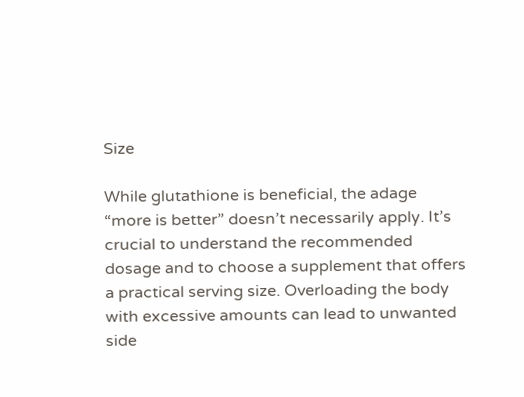Size

While glutathione is beneficial, the adage “more is better” doesn’t necessarily apply. It’s crucial to understand the recommended dosage and to choose a supplement that offers a practical serving size. Overloading the body with excessive amounts can lead to unwanted side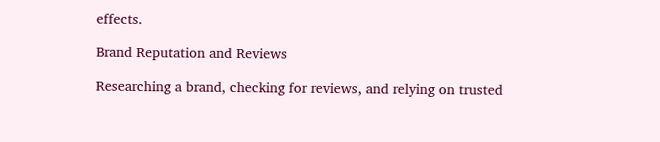effects.

Brand Reputation and Reviews

Researching a brand, checking for reviews, and relying on trusted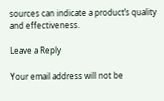sources can indicate a product’s quality and effectiveness.

Leave a Reply

Your email address will not be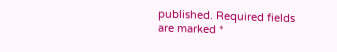published. Required fields are marked *